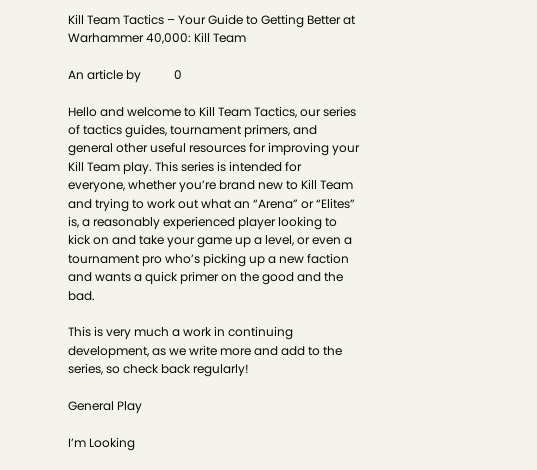Kill Team Tactics – Your Guide to Getting Better at Warhammer 40,000: Kill Team

An article by           0

Hello and welcome to Kill Team Tactics, our series of tactics guides, tournament primers, and general other useful resources for improving your Kill Team play. This series is intended for everyone, whether you’re brand new to Kill Team and trying to work out what an “Arena” or “Elites” is, a reasonably experienced player looking to kick on and take your game up a level, or even a tournament pro who’s picking up a new faction and wants a quick primer on the good and the bad.

This is very much a work in continuing development, as we write more and add to the series, so check back regularly!

General Play

I’m Looking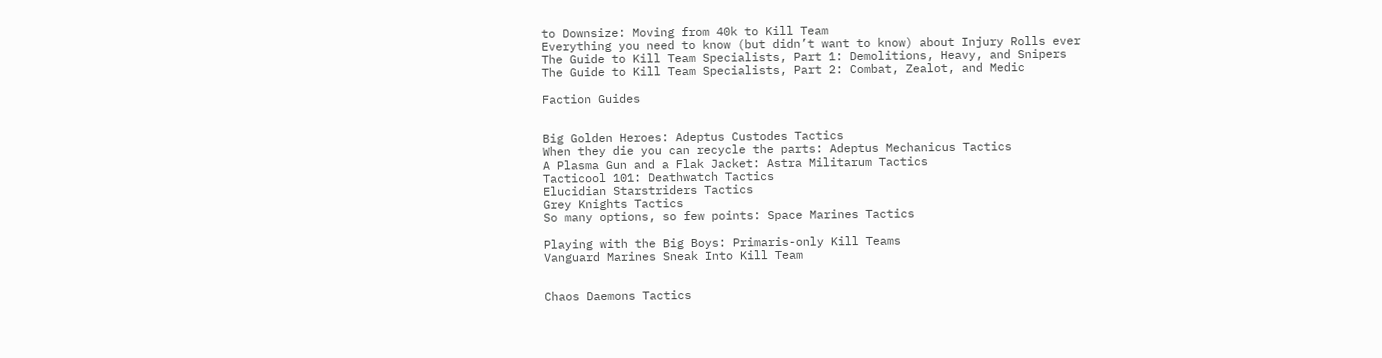to Downsize: Moving from 40k to Kill Team
Everything you need to know (but didn’t want to know) about Injury Rolls ever
The Guide to Kill Team Specialists, Part 1: Demolitions, Heavy, and Snipers
The Guide to Kill Team Specialists, Part 2: Combat, Zealot, and Medic

Faction Guides


Big Golden Heroes: Adeptus Custodes Tactics
When they die you can recycle the parts: Adeptus Mechanicus Tactics
A Plasma Gun and a Flak Jacket: Astra Militarum Tactics
Tacticool 101: Deathwatch Tactics
Elucidian Starstriders Tactics
Grey Knights Tactics
So many options, so few points: Space Marines Tactics

Playing with the Big Boys: Primaris-only Kill Teams
Vanguard Marines Sneak Into Kill Team


Chaos Daemons Tactics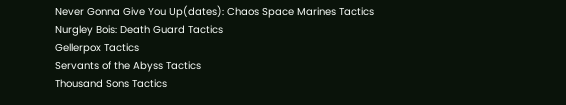Never Gonna Give You Up(dates): Chaos Space Marines Tactics
Nurgley Bois: Death Guard Tactics
Gellerpox Tactics
Servants of the Abyss Tactics
Thousand Sons Tactics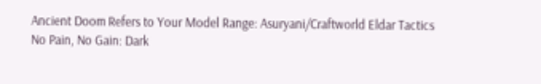Ancient Doom Refers to Your Model Range: Asuryani/Craftworld Eldar Tactics
No Pain, No Gain: Dark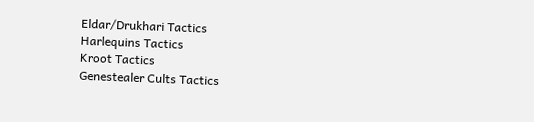Eldar/Drukhari Tactics
Harlequins Tactics
Kroot Tactics
Genestealer Cults Tactics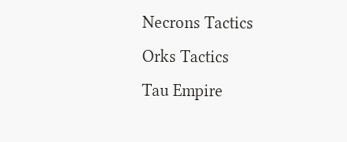Necrons Tactics
Orks Tactics
Tau Empire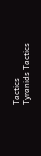Tactics
Tyranids Tactics